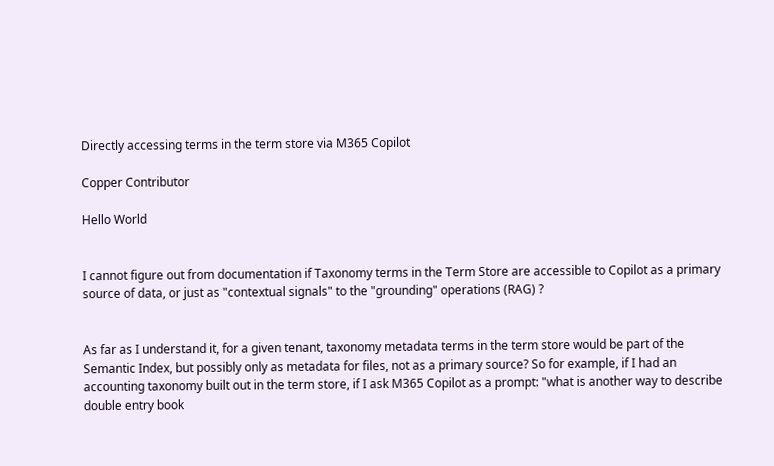Directly accessing terms in the term store via M365 Copilot

Copper Contributor

Hello World


I cannot figure out from documentation if Taxonomy terms in the Term Store are accessible to Copilot as a primary source of data, or just as "contextual signals" to the "grounding" operations (RAG) ?


As far as I understand it, for a given tenant, taxonomy metadata terms in the term store would be part of the Semantic Index, but possibly only as metadata for files, not as a primary source? So for example, if I had an accounting taxonomy built out in the term store, if I ask M365 Copilot as a prompt: "what is another way to describe double entry book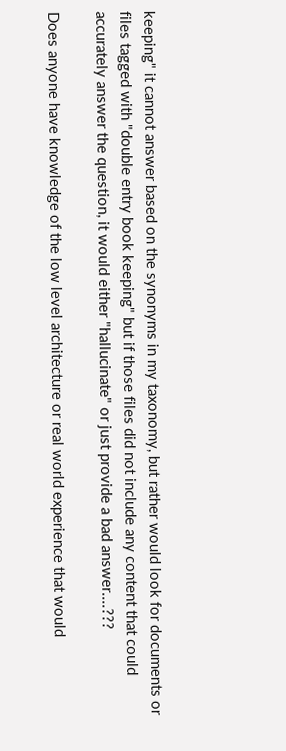keeping" it cannot answer based on the synonyms in my taxonomy, but rather would look for documents or files tagged with "double entry book keeping" but if those files did not include any content that could accurately answer the question, it would either "hallucinate" or just provide a bad answer....???

Does anyone have knowledge of the low level architecture or real world experience that would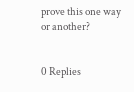prove this one way or another?


0 Replies